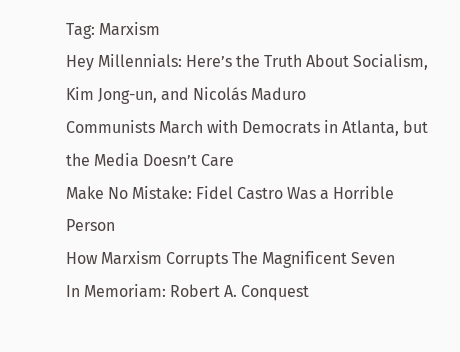Tag: Marxism
Hey Millennials: Here’s the Truth About Socialism, Kim Jong-un, and Nicolás Maduro
Communists March with Democrats in Atlanta, but the Media Doesn’t Care
Make No Mistake: Fidel Castro Was a Horrible Person
How Marxism Corrupts The Magnificent Seven
In Memoriam: Robert A. Conquest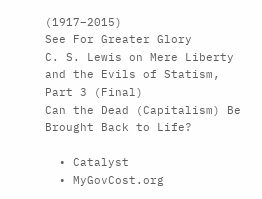(1917–2015)
See For Greater Glory
C. S. Lewis on Mere Liberty and the Evils of Statism, Part 3 (Final)
Can the Dead (Capitalism) Be Brought Back to Life?

  • Catalyst
  • MyGovCost.org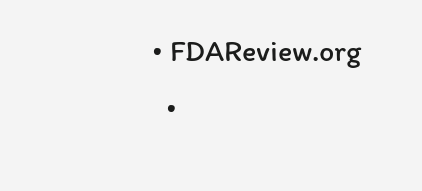• FDAReview.org
  •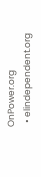OnPower.org
  • elindependent.org